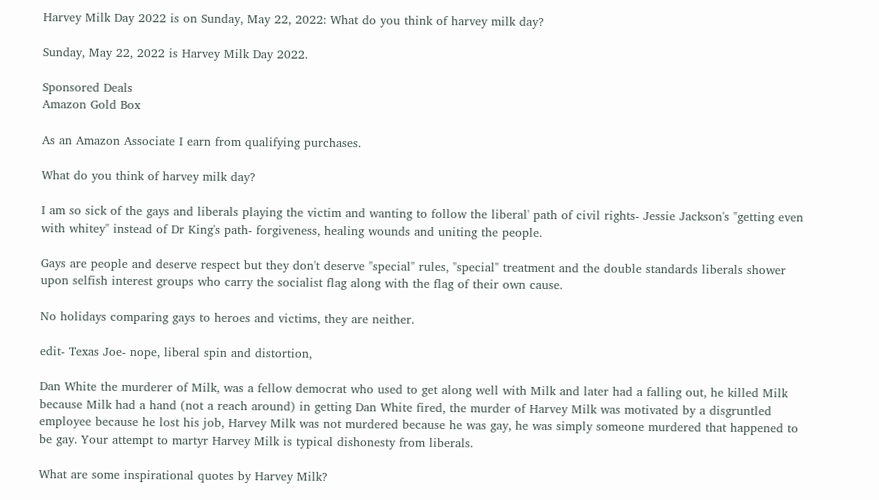Harvey Milk Day 2022 is on Sunday, May 22, 2022: What do you think of harvey milk day?

Sunday, May 22, 2022 is Harvey Milk Day 2022.

Sponsored Deals
Amazon Gold Box

As an Amazon Associate I earn from qualifying purchases.

What do you think of harvey milk day?

I am so sick of the gays and liberals playing the victim and wanting to follow the liberal' path of civil rights- Jessie Jackson's "getting even with whitey" instead of Dr King's path- forgiveness, healing wounds and uniting the people.

Gays are people and deserve respect but they don't deserve "special" rules, "special" treatment and the double standards liberals shower upon selfish interest groups who carry the socialist flag along with the flag of their own cause.

No holidays comparing gays to heroes and victims, they are neither.

edit- Texas Joe- nope, liberal spin and distortion,

Dan White the murderer of Milk, was a fellow democrat who used to get along well with Milk and later had a falling out, he killed Milk because Milk had a hand (not a reach around) in getting Dan White fired, the murder of Harvey Milk was motivated by a disgruntled employee because he lost his job, Harvey Milk was not murdered because he was gay, he was simply someone murdered that happened to be gay. Your attempt to martyr Harvey Milk is typical dishonesty from liberals.

What are some inspirational quotes by Harvey Milk?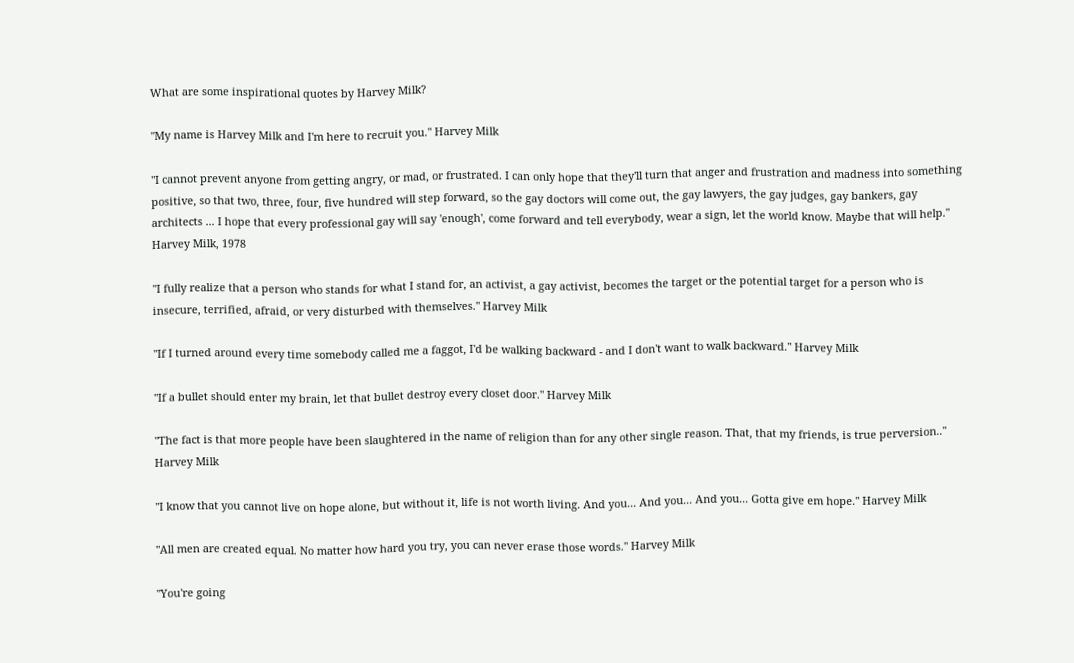What are some inspirational quotes by Harvey Milk?

"My name is Harvey Milk and I'm here to recruit you." Harvey Milk

"I cannot prevent anyone from getting angry, or mad, or frustrated. I can only hope that they'll turn that anger and frustration and madness into something positive, so that two, three, four, five hundred will step forward, so the gay doctors will come out, the gay lawyers, the gay judges, gay bankers, gay architects ... I hope that every professional gay will say 'enough', come forward and tell everybody, wear a sign, let the world know. Maybe that will help." Harvey Milk, 1978

"I fully realize that a person who stands for what I stand for, an activist, a gay activist, becomes the target or the potential target for a person who is insecure, terrified, afraid, or very disturbed with themselves." Harvey Milk

"If I turned around every time somebody called me a faggot, I'd be walking backward - and I don't want to walk backward." Harvey Milk

"If a bullet should enter my brain, let that bullet destroy every closet door." Harvey Milk

"The fact is that more people have been slaughtered in the name of religion than for any other single reason. That, that my friends, is true perversion.." Harvey Milk

"I know that you cannot live on hope alone, but without it, life is not worth living. And you... And you... And you... Gotta give em hope." Harvey Milk

"All men are created equal. No matter how hard you try, you can never erase those words." Harvey Milk

"You're going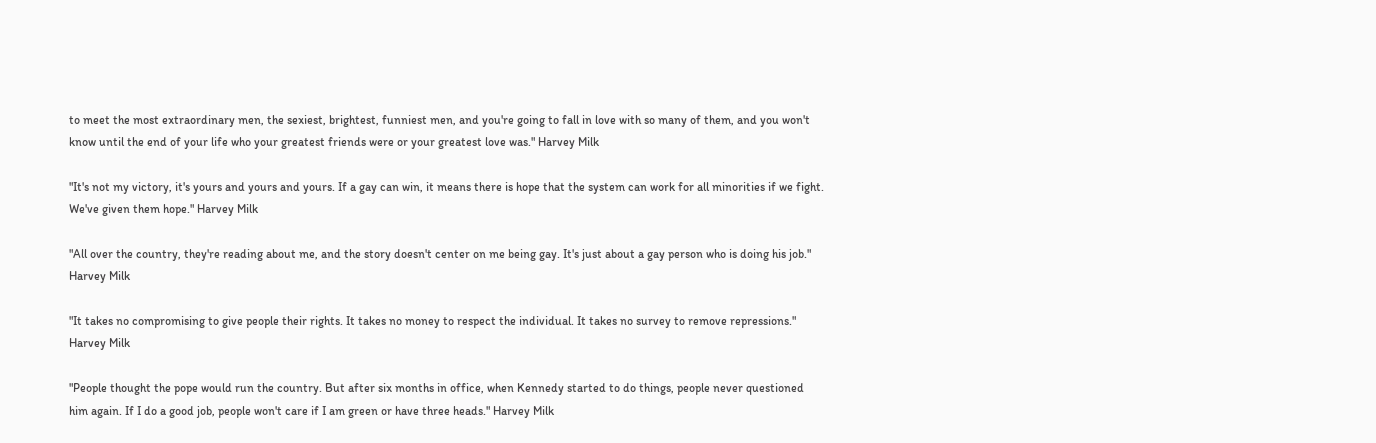to meet the most extraordinary men, the sexiest, brightest, funniest men, and you're going to fall in love with so many of them, and you won't know until the end of your life who your greatest friends were or your greatest love was." Harvey Milk

"It's not my victory, it's yours and yours and yours. If a gay can win, it means there is hope that the system can work for all minorities if we fight. We've given them hope." Harvey Milk

"All over the country, they're reading about me, and the story doesn't center on me being gay. It's just about a gay person who is doing his job." Harvey Milk

"It takes no compromising to give people their rights. It takes no money to respect the individual. It takes no survey to remove repressions." Harvey Milk

"People thought the pope would run the country. But after six months in office, when Kennedy started to do things, people never questioned him again. If I do a good job, people won't care if I am green or have three heads." Harvey Milk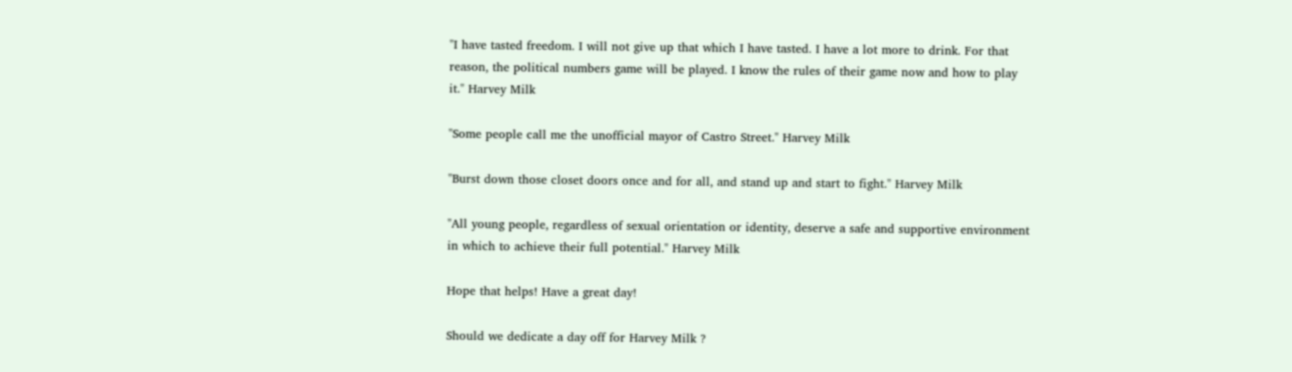"I have tasted freedom. I will not give up that which I have tasted. I have a lot more to drink. For that reason, the political numbers game will be played. I know the rules of their game now and how to play it." Harvey Milk

"Some people call me the unofficial mayor of Castro Street." Harvey Milk

"Burst down those closet doors once and for all, and stand up and start to fight." Harvey Milk

"All young people, regardless of sexual orientation or identity, deserve a safe and supportive environment in which to achieve their full potential." Harvey Milk

Hope that helps! Have a great day!

Should we dedicate a day off for Harvey Milk ?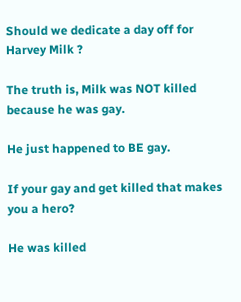Should we dedicate a day off for Harvey Milk ?

The truth is, Milk was NOT killed because he was gay.

He just happened to BE gay.

If your gay and get killed that makes you a hero?

He was killed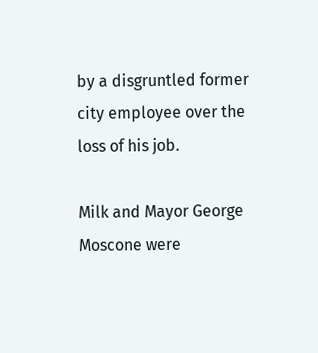by a disgruntled former city employee over the loss of his job.

Milk and Mayor George Moscone were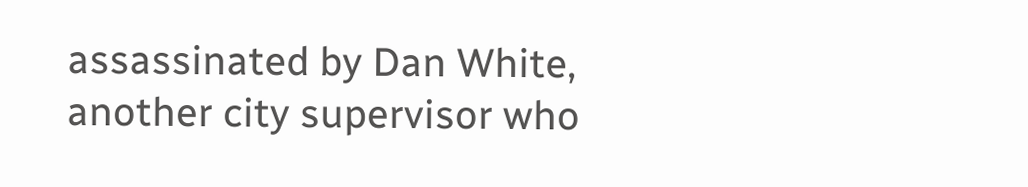assassinated by Dan White, another city supervisor who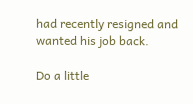had recently resigned and wanted his job back.

Do a little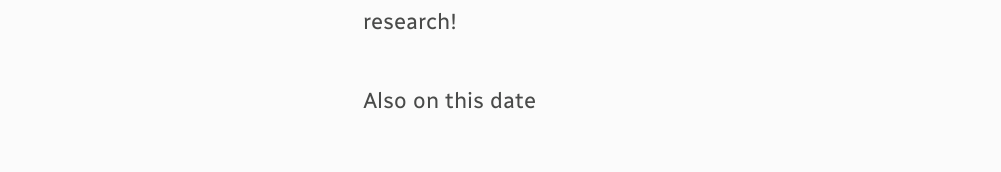research!

Also on this date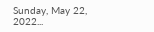Sunday, May 22, 2022...